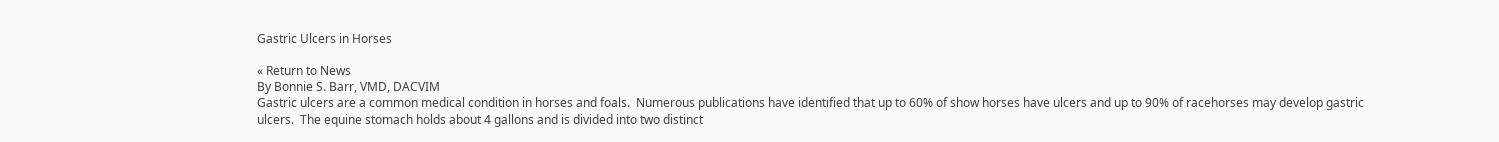Gastric Ulcers in Horses

« Return to News
By Bonnie S. Barr, VMD, DACVIM
Gastric ulcers are a common medical condition in horses and foals.  Numerous publications have identified that up to 60% of show horses have ulcers and up to 90% of racehorses may develop gastric ulcers.  The equine stomach holds about 4 gallons and is divided into two distinct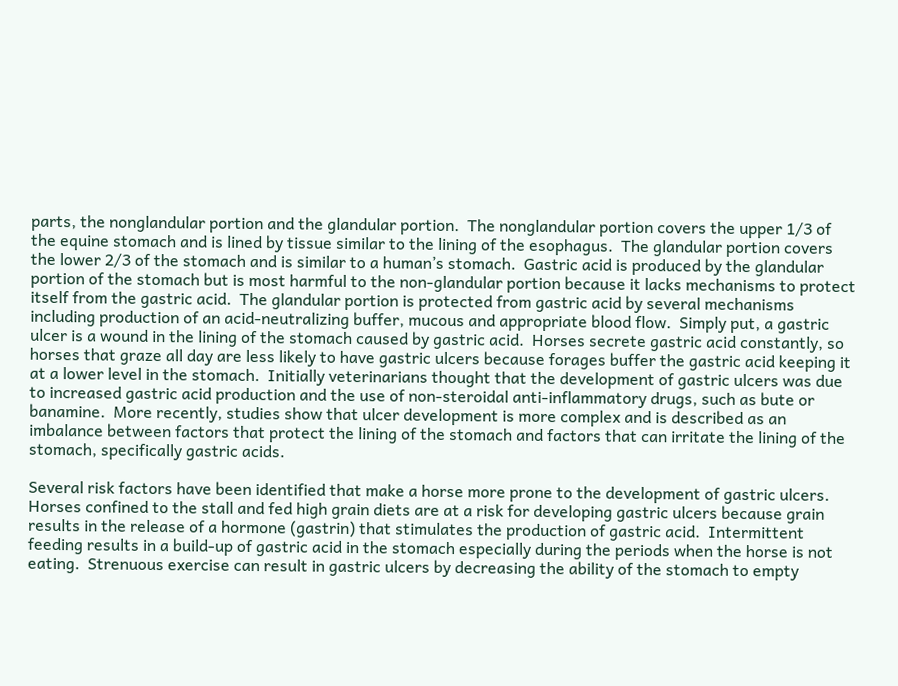parts, the nonglandular portion and the glandular portion.  The nonglandular portion covers the upper 1/3 of the equine stomach and is lined by tissue similar to the lining of the esophagus.  The glandular portion covers the lower 2/3 of the stomach and is similar to a human’s stomach.  Gastric acid is produced by the glandular portion of the stomach but is most harmful to the non-glandular portion because it lacks mechanisms to protect itself from the gastric acid.  The glandular portion is protected from gastric acid by several mechanisms including production of an acid-neutralizing buffer, mucous and appropriate blood flow.  Simply put, a gastric ulcer is a wound in the lining of the stomach caused by gastric acid.  Horses secrete gastric acid constantly, so horses that graze all day are less likely to have gastric ulcers because forages buffer the gastric acid keeping it at a lower level in the stomach.  Initially veterinarians thought that the development of gastric ulcers was due to increased gastric acid production and the use of non-steroidal anti-inflammatory drugs, such as bute or banamine.  More recently, studies show that ulcer development is more complex and is described as an imbalance between factors that protect the lining of the stomach and factors that can irritate the lining of the stomach, specifically gastric acids.

Several risk factors have been identified that make a horse more prone to the development of gastric ulcers.  Horses confined to the stall and fed high grain diets are at a risk for developing gastric ulcers because grain results in the release of a hormone (gastrin) that stimulates the production of gastric acid.  Intermittent feeding results in a build-up of gastric acid in the stomach especially during the periods when the horse is not eating.  Strenuous exercise can result in gastric ulcers by decreasing the ability of the stomach to empty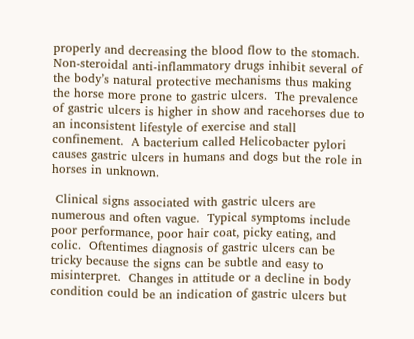properly and decreasing the blood flow to the stomach.  Non-steroidal anti-inflammatory drugs inhibit several of the body’s natural protective mechanisms thus making the horse more prone to gastric ulcers.  The prevalence of gastric ulcers is higher in show and racehorses due to an inconsistent lifestyle of exercise and stall confinement.  A bacterium called Helicobacter pylori causes gastric ulcers in humans and dogs but the role in horses in unknown.

 Clinical signs associated with gastric ulcers are numerous and often vague.  Typical symptoms include poor performance, poor hair coat, picky eating, and colic.  Oftentimes diagnosis of gastric ulcers can be tricky because the signs can be subtle and easy to misinterpret.  Changes in attitude or a decline in body condition could be an indication of gastric ulcers but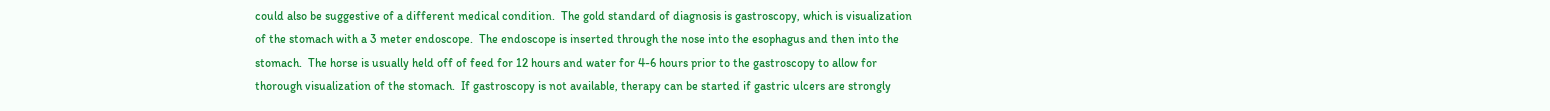could also be suggestive of a different medical condition.  The gold standard of diagnosis is gastroscopy, which is visualization of the stomach with a 3 meter endoscope.  The endoscope is inserted through the nose into the esophagus and then into the stomach.  The horse is usually held off of feed for 12 hours and water for 4-6 hours prior to the gastroscopy to allow for thorough visualization of the stomach.  If gastroscopy is not available, therapy can be started if gastric ulcers are strongly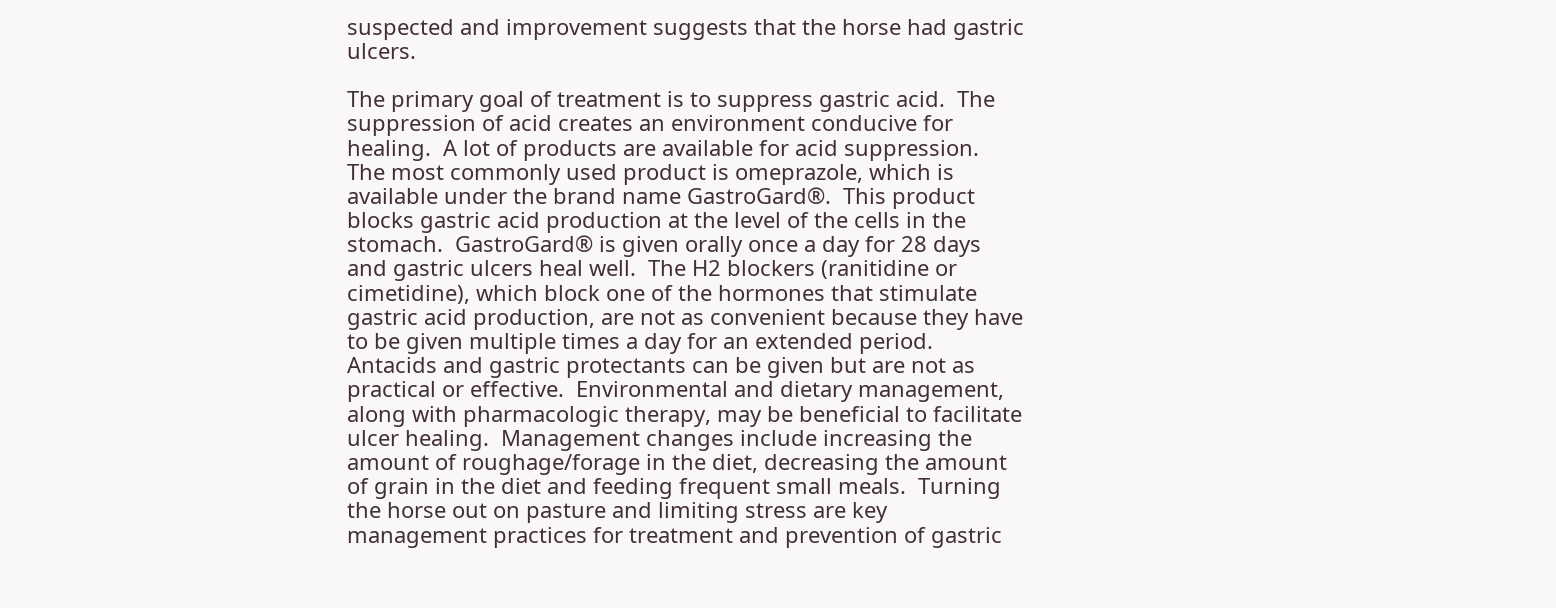suspected and improvement suggests that the horse had gastric ulcers.

The primary goal of treatment is to suppress gastric acid.  The suppression of acid creates an environment conducive for healing.  A lot of products are available for acid suppression.  The most commonly used product is omeprazole, which is available under the brand name GastroGard®.  This product blocks gastric acid production at the level of the cells in the stomach.  GastroGard® is given orally once a day for 28 days and gastric ulcers heal well.  The H2 blockers (ranitidine or cimetidine), which block one of the hormones that stimulate gastric acid production, are not as convenient because they have to be given multiple times a day for an extended period.  Antacids and gastric protectants can be given but are not as practical or effective.  Environmental and dietary management, along with pharmacologic therapy, may be beneficial to facilitate ulcer healing.  Management changes include increasing the amount of roughage/forage in the diet, decreasing the amount of grain in the diet and feeding frequent small meals.  Turning the horse out on pasture and limiting stress are key management practices for treatment and prevention of gastric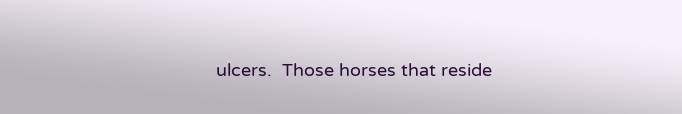ulcers.  Those horses that reside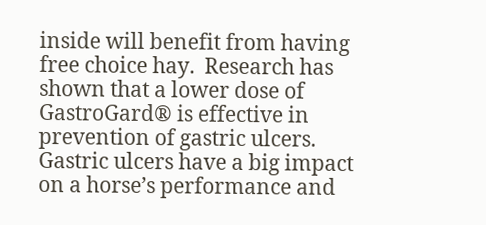inside will benefit from having free choice hay.  Research has shown that a lower dose of GastroGard® is effective in prevention of gastric ulcers.  Gastric ulcers have a big impact on a horse’s performance and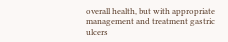overall health, but with appropriate management and treatment gastric ulcers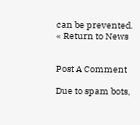can be prevented.
« Return to News


Post A Comment

Due to spam bots,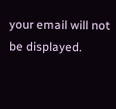your email will not be displayed.